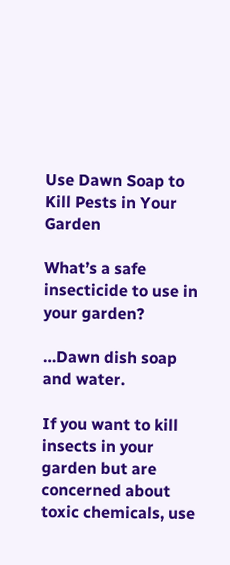Use Dawn Soap to Kill Pests in Your Garden

What’s a safe insecticide to use in your garden?

…Dawn dish soap and water.

If you want to kill insects in your garden but are concerned about toxic chemicals, use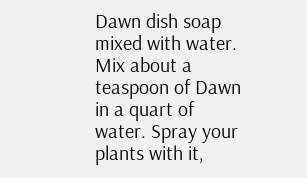Dawn dish soap mixed with water. Mix about a teaspoon of Dawn in a quart of water. Spray your plants with it,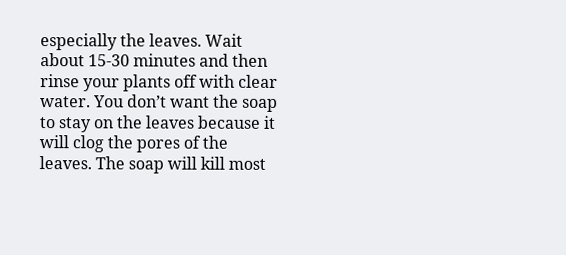especially the leaves. Wait about 15-30 minutes and then rinse your plants off with clear water. You don’t want the soap to stay on the leaves because it will clog the pores of the leaves. The soap will kill most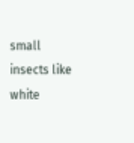small insects like white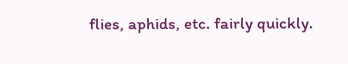flies, aphids, etc. fairly quickly.